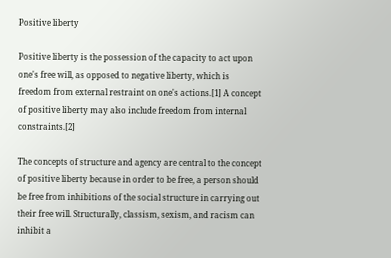Positive liberty

Positive liberty is the possession of the capacity to act upon one's free will, as opposed to negative liberty, which is freedom from external restraint on one's actions.[1] A concept of positive liberty may also include freedom from internal constraints.[2]

The concepts of structure and agency are central to the concept of positive liberty because in order to be free, a person should be free from inhibitions of the social structure in carrying out their free will. Structurally, classism, sexism, and racism can inhibit a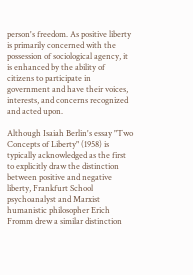person's freedom. As positive liberty is primarily concerned with the possession of sociological agency, it is enhanced by the ability of citizens to participate in government and have their voices, interests, and concerns recognized and acted upon.

Although Isaiah Berlin's essay "Two Concepts of Liberty" (1958) is typically acknowledged as the first to explicitly draw the distinction between positive and negative liberty, Frankfurt School psychoanalyst and Marxist humanistic philosopher Erich Fromm drew a similar distinction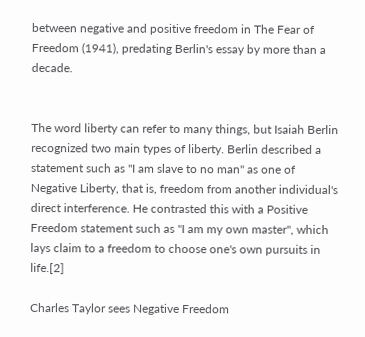between negative and positive freedom in The Fear of Freedom (1941), predating Berlin's essay by more than a decade.


The word liberty can refer to many things, but Isaiah Berlin recognized two main types of liberty. Berlin described a statement such as "I am slave to no man" as one of Negative Liberty, that is, freedom from another individual's direct interference. He contrasted this with a Positive Freedom statement such as "I am my own master", which lays claim to a freedom to choose one's own pursuits in life.[2]

Charles Taylor sees Negative Freedom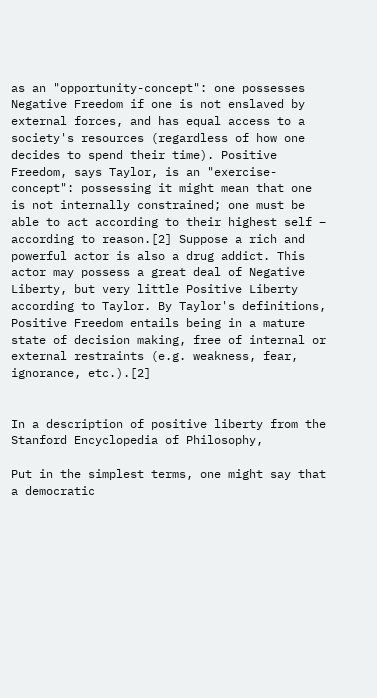as an "opportunity-concept": one possesses Negative Freedom if one is not enslaved by external forces, and has equal access to a society's resources (regardless of how one decides to spend their time). Positive Freedom, says Taylor, is an "exercise-concept": possessing it might mean that one is not internally constrained; one must be able to act according to their highest self – according to reason.[2] Suppose a rich and powerful actor is also a drug addict. This actor may possess a great deal of Negative Liberty, but very little Positive Liberty according to Taylor. By Taylor's definitions, Positive Freedom entails being in a mature state of decision making, free of internal or external restraints (e.g. weakness, fear, ignorance, etc.).[2]


In a description of positive liberty from the Stanford Encyclopedia of Philosophy,

Put in the simplest terms, one might say that a democratic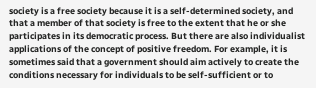society is a free society because it is a self-determined society, and that a member of that society is free to the extent that he or she participates in its democratic process. But there are also individualist applications of the concept of positive freedom. For example, it is sometimes said that a government should aim actively to create the conditions necessary for individuals to be self-sufficient or to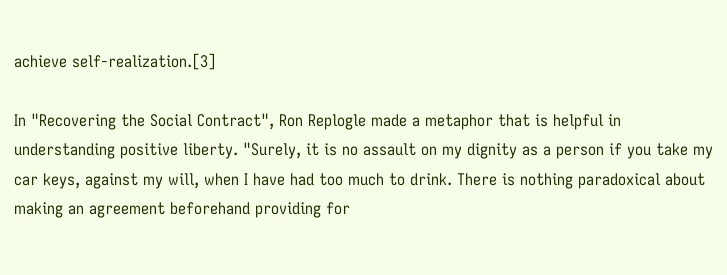achieve self-realization.[3]

In "Recovering the Social Contract", Ron Replogle made a metaphor that is helpful in understanding positive liberty. "Surely, it is no assault on my dignity as a person if you take my car keys, against my will, when I have had too much to drink. There is nothing paradoxical about making an agreement beforehand providing for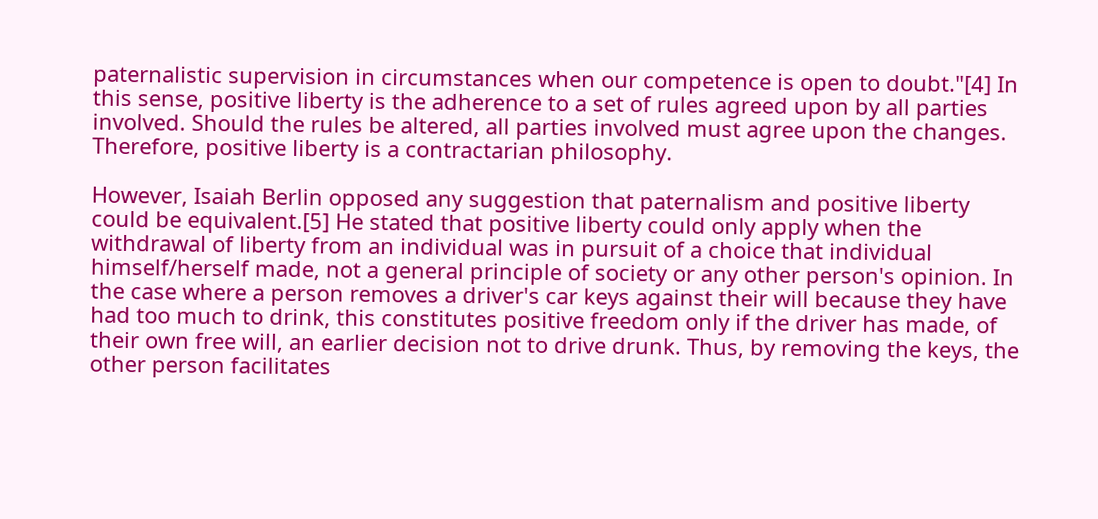paternalistic supervision in circumstances when our competence is open to doubt."[4] In this sense, positive liberty is the adherence to a set of rules agreed upon by all parties involved. Should the rules be altered, all parties involved must agree upon the changes. Therefore, positive liberty is a contractarian philosophy.

However, Isaiah Berlin opposed any suggestion that paternalism and positive liberty could be equivalent.[5] He stated that positive liberty could only apply when the withdrawal of liberty from an individual was in pursuit of a choice that individual himself/herself made, not a general principle of society or any other person's opinion. In the case where a person removes a driver's car keys against their will because they have had too much to drink, this constitutes positive freedom only if the driver has made, of their own free will, an earlier decision not to drive drunk. Thus, by removing the keys, the other person facilitates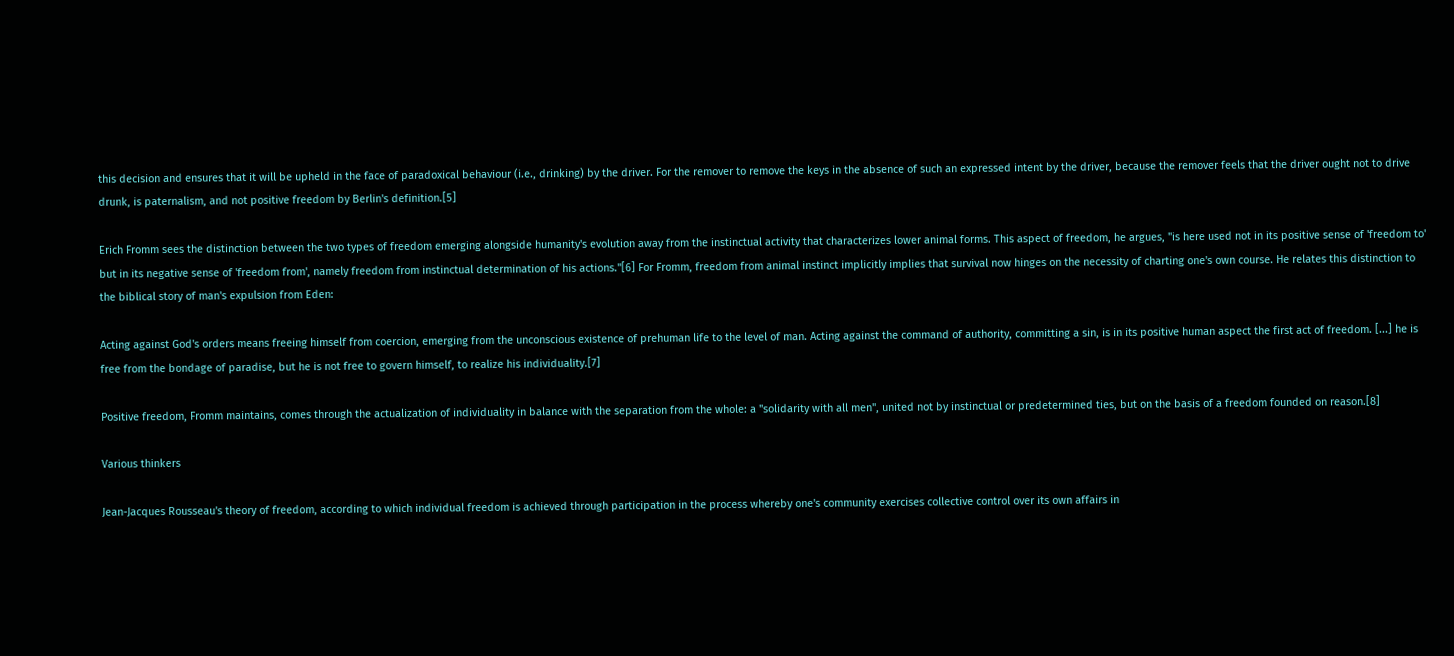this decision and ensures that it will be upheld in the face of paradoxical behaviour (i.e., drinking) by the driver. For the remover to remove the keys in the absence of such an expressed intent by the driver, because the remover feels that the driver ought not to drive drunk, is paternalism, and not positive freedom by Berlin's definition.[5]

Erich Fromm sees the distinction between the two types of freedom emerging alongside humanity's evolution away from the instinctual activity that characterizes lower animal forms. This aspect of freedom, he argues, "is here used not in its positive sense of 'freedom to' but in its negative sense of 'freedom from', namely freedom from instinctual determination of his actions."[6] For Fromm, freedom from animal instinct implicitly implies that survival now hinges on the necessity of charting one's own course. He relates this distinction to the biblical story of man's expulsion from Eden:

Acting against God's orders means freeing himself from coercion, emerging from the unconscious existence of prehuman life to the level of man. Acting against the command of authority, committing a sin, is in its positive human aspect the first act of freedom. [...] he is free from the bondage of paradise, but he is not free to govern himself, to realize his individuality.[7]

Positive freedom, Fromm maintains, comes through the actualization of individuality in balance with the separation from the whole: a "solidarity with all men", united not by instinctual or predetermined ties, but on the basis of a freedom founded on reason.[8]

Various thinkers

Jean-Jacques Rousseau's theory of freedom, according to which individual freedom is achieved through participation in the process whereby one's community exercises collective control over its own affairs in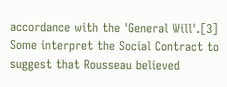accordance with the 'General Will'.[3] Some interpret the Social Contract to suggest that Rousseau believed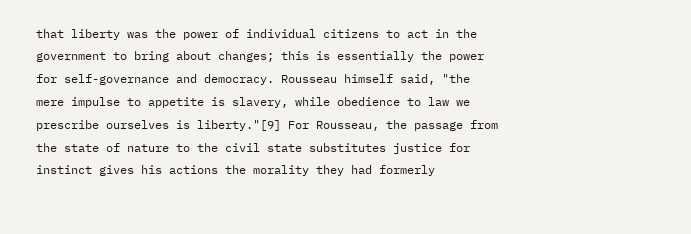that liberty was the power of individual citizens to act in the government to bring about changes; this is essentially the power for self-governance and democracy. Rousseau himself said, "the mere impulse to appetite is slavery, while obedience to law we prescribe ourselves is liberty."[9] For Rousseau, the passage from the state of nature to the civil state substitutes justice for instinct gives his actions the morality they had formerly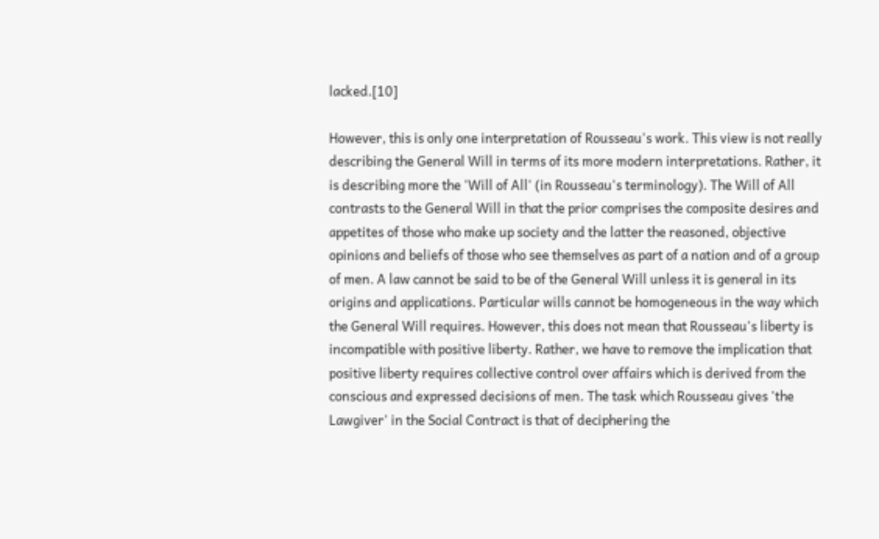lacked.[10]

However, this is only one interpretation of Rousseau's work. This view is not really describing the General Will in terms of its more modern interpretations. Rather, it is describing more the 'Will of All' (in Rousseau's terminology). The Will of All contrasts to the General Will in that the prior comprises the composite desires and appetites of those who make up society and the latter the reasoned, objective opinions and beliefs of those who see themselves as part of a nation and of a group of men. A law cannot be said to be of the General Will unless it is general in its origins and applications. Particular wills cannot be homogeneous in the way which the General Will requires. However, this does not mean that Rousseau's liberty is incompatible with positive liberty. Rather, we have to remove the implication that positive liberty requires collective control over affairs which is derived from the conscious and expressed decisions of men. The task which Rousseau gives 'the Lawgiver' in the Social Contract is that of deciphering the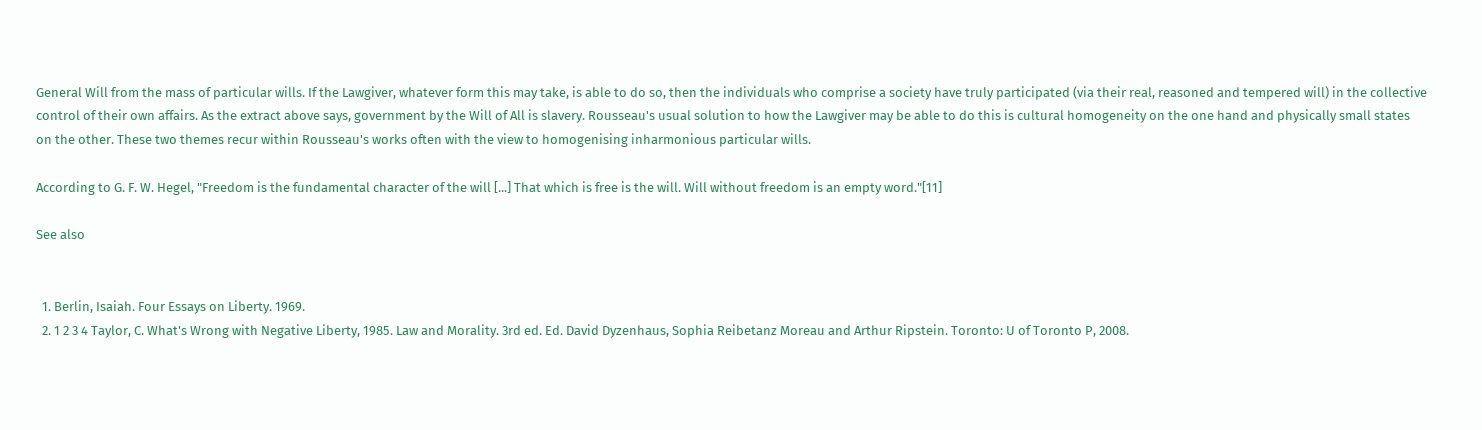General Will from the mass of particular wills. If the Lawgiver, whatever form this may take, is able to do so, then the individuals who comprise a society have truly participated (via their real, reasoned and tempered will) in the collective control of their own affairs. As the extract above says, government by the Will of All is slavery. Rousseau's usual solution to how the Lawgiver may be able to do this is cultural homogeneity on the one hand and physically small states on the other. These two themes recur within Rousseau's works often with the view to homogenising inharmonious particular wills.

According to G. F. W. Hegel, "Freedom is the fundamental character of the will [...] That which is free is the will. Will without freedom is an empty word."[11]

See also


  1. Berlin, Isaiah. Four Essays on Liberty. 1969.
  2. 1 2 3 4 Taylor, C. What's Wrong with Negative Liberty, 1985. Law and Morality. 3rd ed. Ed. David Dyzenhaus, Sophia Reibetanz Moreau and Arthur Ripstein. Toronto: U of Toronto P, 2008.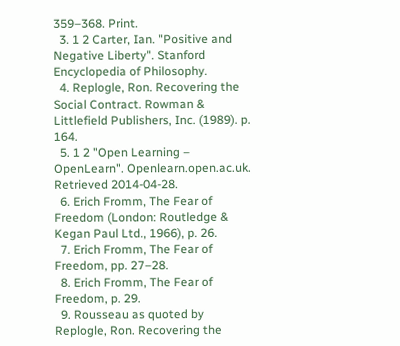359–368. Print.
  3. 1 2 Carter, Ian. "Positive and Negative Liberty". Stanford Encyclopedia of Philosophy.
  4. Replogle, Ron. Recovering the Social Contract. Rowman & Littlefield Publishers, Inc. (1989). p. 164.
  5. 1 2 "Open Learning – OpenLearn". Openlearn.open.ac.uk. Retrieved 2014-04-28.
  6. Erich Fromm, The Fear of Freedom (London: Routledge & Kegan Paul Ltd., 1966), p. 26.
  7. Erich Fromm, The Fear of Freedom, pp. 27–28.
  8. Erich Fromm, The Fear of Freedom, p. 29.
  9. Rousseau as quoted by Replogle, Ron. Recovering the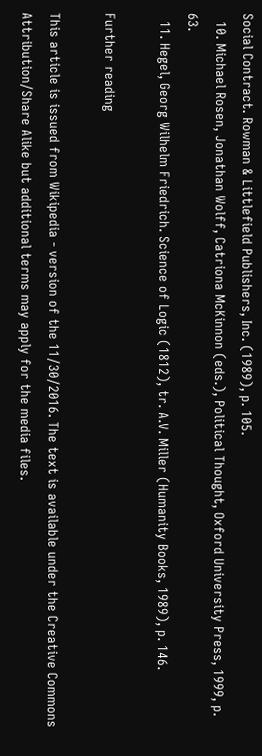Social Contract. Rowman & Littlefield Publishers, Inc. (1989), p. 105.
  10. Michael Rosen, Jonathan Wolff, Catriona McKinnon (eds.), Political Thought, Oxford University Press, 1999, p. 63.
  11. Hegel, Georg Wilhelm Friedrich. Science of Logic (1812), tr. A.V. Miller (Humanity Books, 1989), p. 146.

Further reading

This article is issued from Wikipedia - version of the 11/30/2016. The text is available under the Creative Commons Attribution/Share Alike but additional terms may apply for the media files.